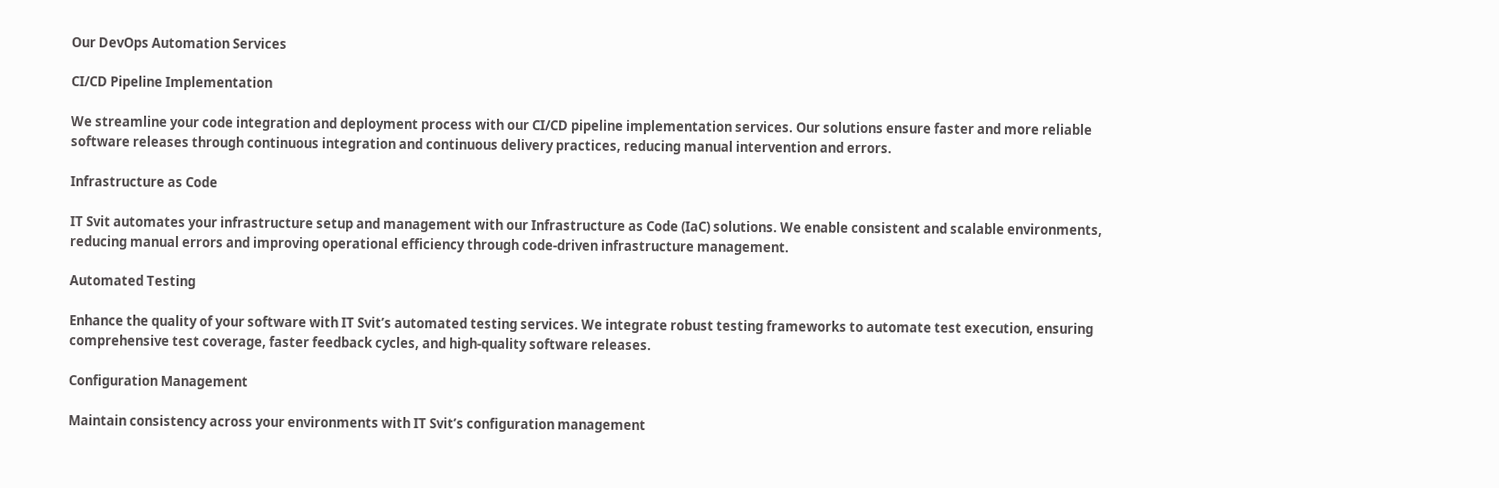Our DevOps Automation Services

CI/CD Pipeline Implementation

We streamline your code integration and deployment process with our CI/CD pipeline implementation services. Our solutions ensure faster and more reliable software releases through continuous integration and continuous delivery practices, reducing manual intervention and errors.

Infrastructure as Code

IT Svit automates your infrastructure setup and management with our Infrastructure as Code (IaC) solutions. We enable consistent and scalable environments, reducing manual errors and improving operational efficiency through code-driven infrastructure management.

Automated Testing

Enhance the quality of your software with IT Svit’s automated testing services. We integrate robust testing frameworks to automate test execution, ensuring comprehensive test coverage, faster feedback cycles, and high-quality software releases.

Configuration Management

Maintain consistency across your environments with IT Svit’s configuration management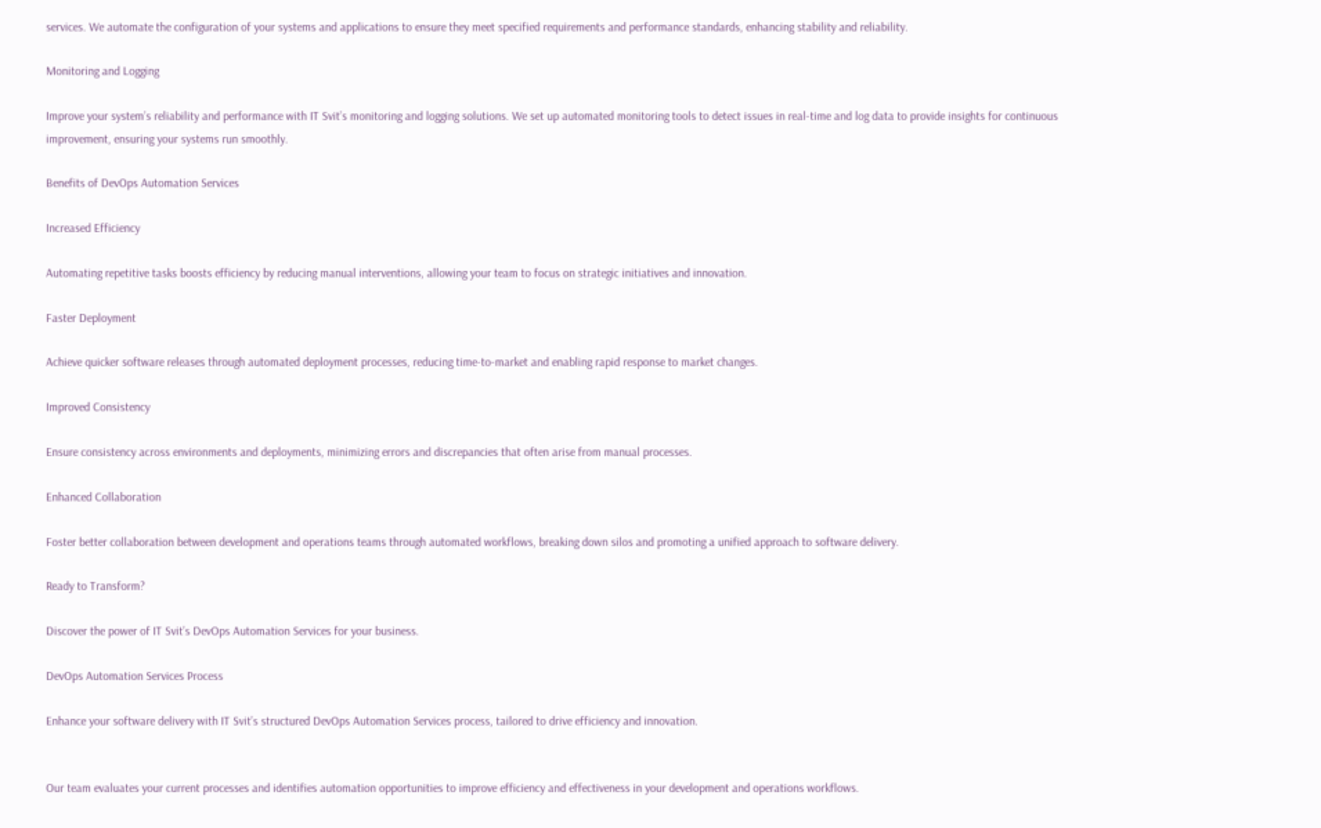services. We automate the configuration of your systems and applications to ensure they meet specified requirements and performance standards, enhancing stability and reliability.

Monitoring and Logging

Improve your system’s reliability and performance with IT Svit’s monitoring and logging solutions. We set up automated monitoring tools to detect issues in real-time and log data to provide insights for continuous improvement, ensuring your systems run smoothly.

Benefits of DevOps Automation Services

Increased Efficiency

Automating repetitive tasks boosts efficiency by reducing manual interventions, allowing your team to focus on strategic initiatives and innovation.

Faster Deployment

Achieve quicker software releases through automated deployment processes, reducing time-to-market and enabling rapid response to market changes.

Improved Consistency

Ensure consistency across environments and deployments, minimizing errors and discrepancies that often arise from manual processes.

Enhanced Collaboration

Foster better collaboration between development and operations teams through automated workflows, breaking down silos and promoting a unified approach to software delivery.

Ready to Transform?

Discover the power of IT Svit’s DevOps Automation Services for your business.

DevOps Automation Services Process

Enhance your software delivery with IT Svit’s structured DevOps Automation Services process, tailored to drive efficiency and innovation.


Our team evaluates your current processes and identifies automation opportunities to improve efficiency and effectiveness in your development and operations workflows.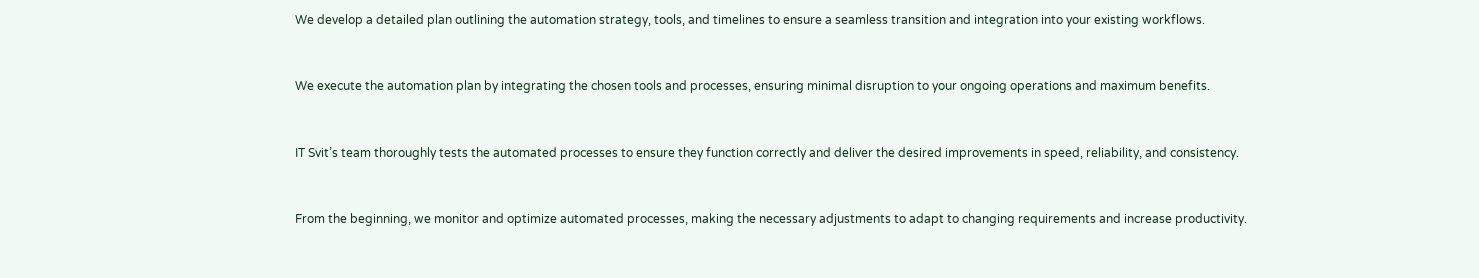We develop a detailed plan outlining the automation strategy, tools, and timelines to ensure a seamless transition and integration into your existing workflows.


We execute the automation plan by integrating the chosen tools and processes, ensuring minimal disruption to your ongoing operations and maximum benefits.


IT Svit’s team thoroughly tests the automated processes to ensure they function correctly and deliver the desired improvements in speed, reliability, and consistency.


From the beginning, we monitor and optimize automated processes, making the necessary adjustments to adapt to changing requirements and increase productivity.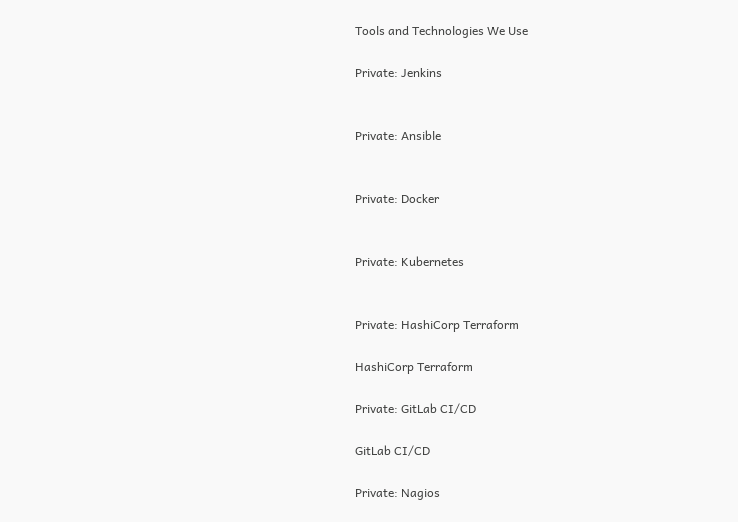Tools and Technologies We Use

Private: Jenkins


Private: Ansible


Private: Docker


Private: Kubernetes


Private: HashiCorp Terraform

HashiCorp Terraform

Private: GitLab CI/CD

GitLab CI/CD

Private: Nagios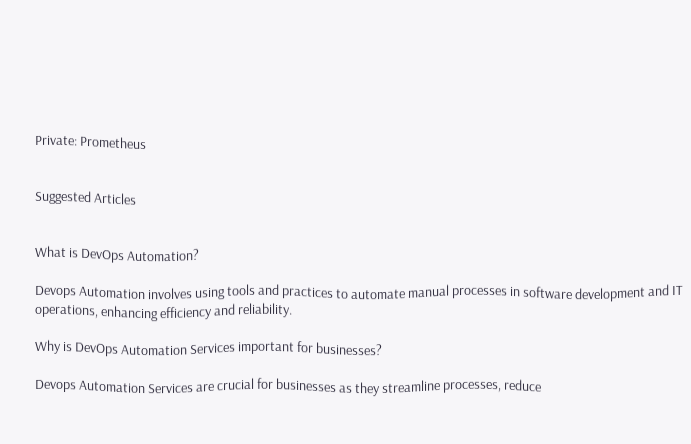Private: Prometheus


Suggested Articles


What is DevOps Automation?

Devops Automation involves using tools and practices to automate manual processes in software development and IT operations, enhancing efficiency and reliability.

Why is DevOps Automation Services important for businesses?

Devops Automation Services are crucial for businesses as they streamline processes, reduce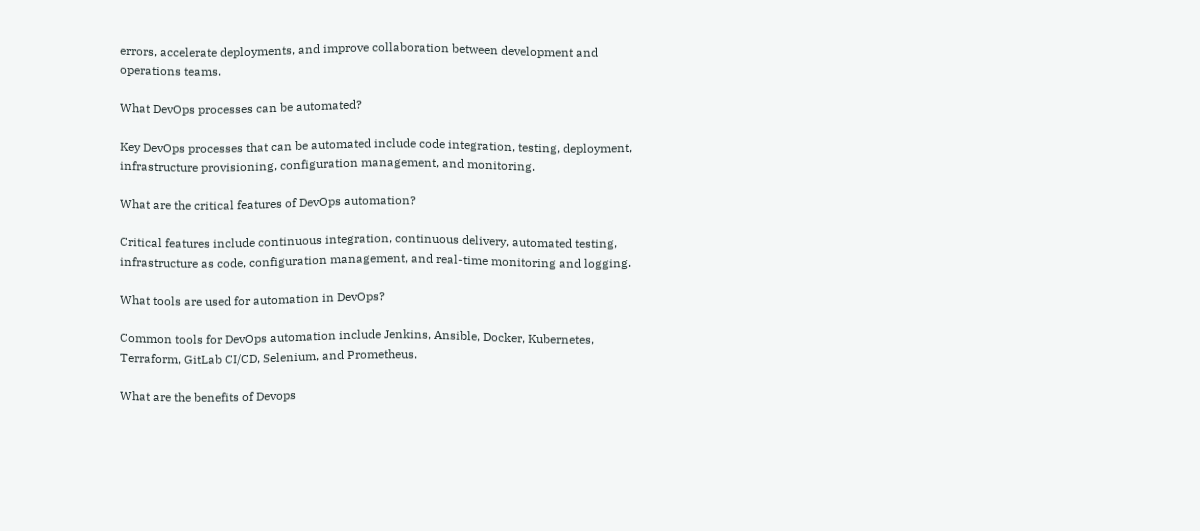errors, accelerate deployments, and improve collaboration between development and operations teams.

What DevOps processes can be automated?

Key DevOps processes that can be automated include code integration, testing, deployment, infrastructure provisioning, configuration management, and monitoring.

What are the critical features of DevOps automation?

Critical features include continuous integration, continuous delivery, automated testing, infrastructure as code, configuration management, and real-time monitoring and logging.

What tools are used for automation in DevOps?

Common tools for DevOps automation include Jenkins, Ansible, Docker, Kubernetes, Terraform, GitLab CI/CD, Selenium, and Prometheus.

What are the benefits of Devops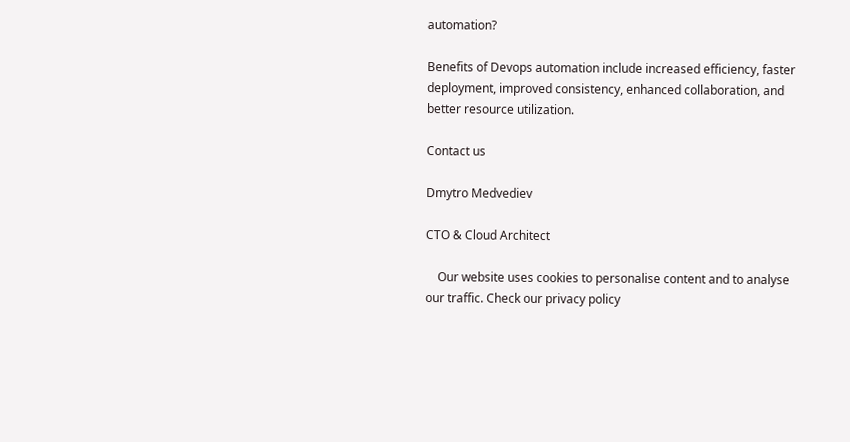automation?

Benefits of Devops automation include increased efficiency, faster deployment, improved consistency, enhanced collaboration, and better resource utilization.

Contact us

Dmytro Medvediev

CTO & Cloud Architect

    Our website uses cookies to personalise content and to analyse our traffic. Check our privacy policy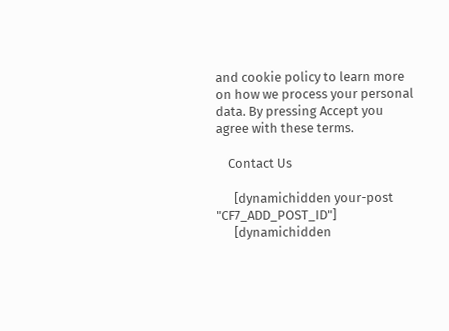and cookie policy to learn more on how we process your personal data. By pressing Accept you agree with these terms.

    Contact Us

      [dynamichidden your-post "CF7_ADD_POST_ID"]
      [dynamichidden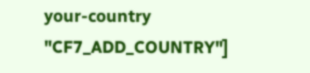your-country "CF7_ADD_COUNTRY"]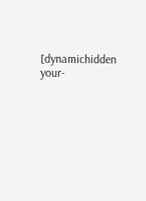[dynamichidden your-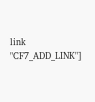link "CF7_ADD_LINK"]